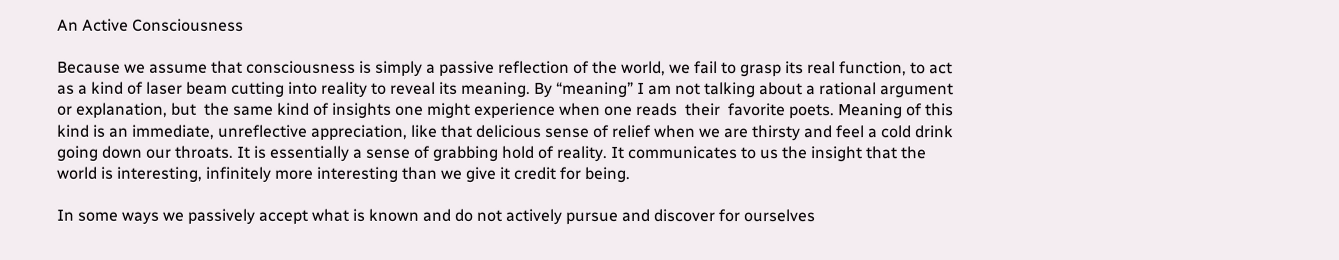An Active Consciousness

Because we assume that consciousness is simply a passive reflection of the world, we fail to grasp its real function, to act as a kind of laser beam cutting into reality to reveal its meaning. By “meaning” I am not talking about a rational argument or explanation, but  the same kind of insights one might experience when one reads  their  favorite poets. Meaning of this kind is an immediate, unreflective appreciation, like that delicious sense of relief when we are thirsty and feel a cold drink going down our throats. It is essentially a sense of grabbing hold of reality. It communicates to us the insight that the world is interesting, infinitely more interesting than we give it credit for being.

In some ways we passively accept what is known and do not actively pursue and discover for ourselves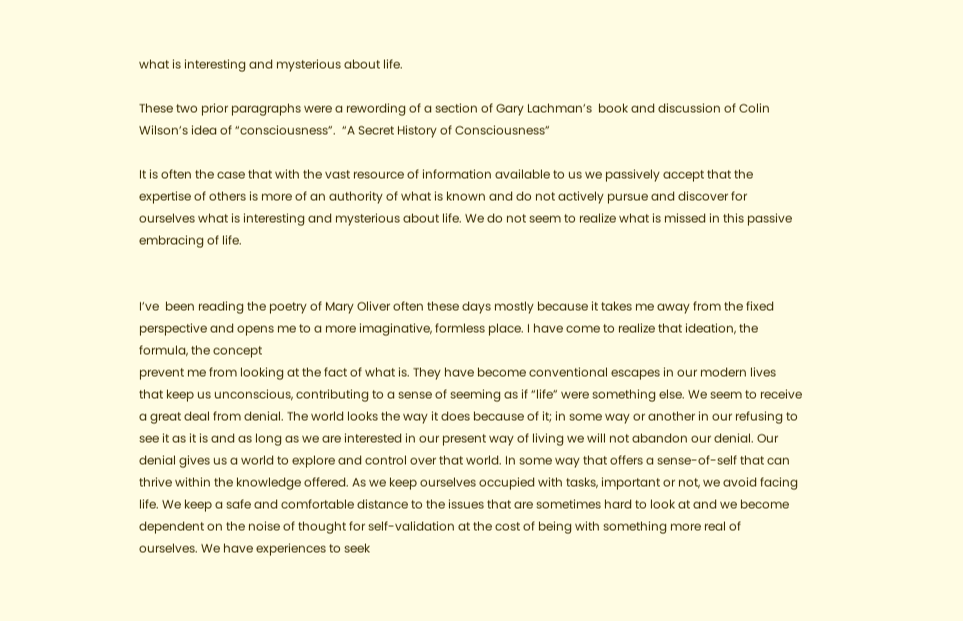what is interesting and mysterious about life.

These two prior paragraphs were a rewording of a section of Gary Lachman’s  book and discussion of Colin Wilson’s idea of “consciousness”.  “A Secret History of Consciousness”

It is often the case that with the vast resource of information available to us we passively accept that the expertise of others is more of an authority of what is known and do not actively pursue and discover for ourselves what is interesting and mysterious about life. We do not seem to realize what is missed in this passive embracing of life.


I’ve  been reading the poetry of Mary Oliver often these days mostly because it takes me away from the fixed perspective and opens me to a more imaginative, formless place. I have come to realize that ideation, the formula, the concept
prevent me from looking at the fact of what is. They have become conventional escapes in our modern lives that keep us unconscious, contributing to a sense of seeming as if “life” were something else. We seem to receive a great deal from denial. The world looks the way it does because of it; in some way or another in our refusing to see it as it is and as long as we are interested in our present way of living we will not abandon our denial. Our denial gives us a world to explore and control over that world. In some way that offers a sense-of-self that can thrive within the knowledge offered. As we keep ourselves occupied with tasks, important or not, we avoid facing life. We keep a safe and comfortable distance to the issues that are sometimes hard to look at and we become dependent on the noise of thought for self-validation at the cost of being with something more real of ourselves. We have experiences to seek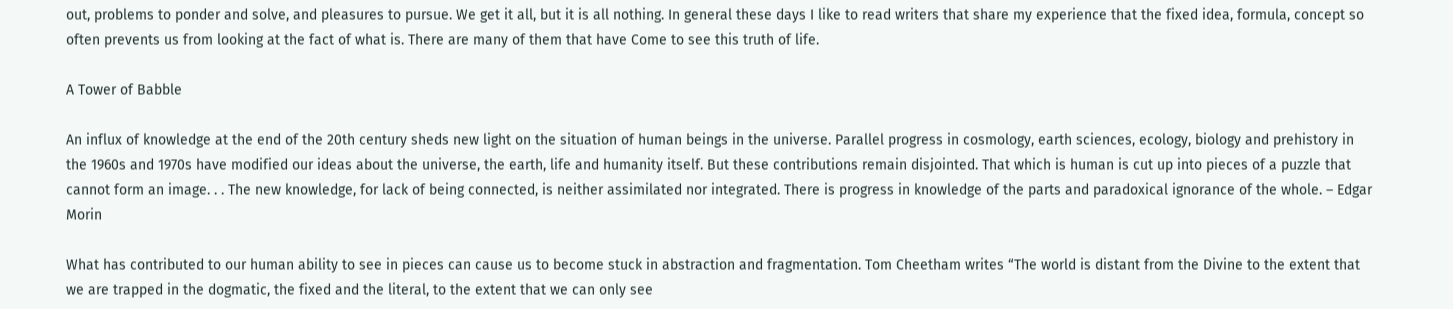out, problems to ponder and solve, and pleasures to pursue. We get it all, but it is all nothing. In general these days I like to read writers that share my experience that the fixed idea, formula, concept so often prevents us from looking at the fact of what is. There are many of them that have Come to see this truth of life.

A Tower of Babble

An influx of knowledge at the end of the 20th century sheds new light on the situation of human beings in the universe. Parallel progress in cosmology, earth sciences, ecology, biology and prehistory in the 1960s and 1970s have modified our ideas about the universe, the earth, life and humanity itself. But these contributions remain disjointed. That which is human is cut up into pieces of a puzzle that cannot form an image. . . The new knowledge, for lack of being connected, is neither assimilated nor integrated. There is progress in knowledge of the parts and paradoxical ignorance of the whole. – Edgar Morin

What has contributed to our human ability to see in pieces can cause us to become stuck in abstraction and fragmentation. Tom Cheetham writes “The world is distant from the Divine to the extent that we are trapped in the dogmatic, the fixed and the literal, to the extent that we can only see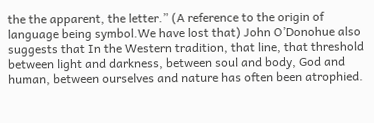the the apparent, the letter.” (A reference to the origin of language being symbol.We have lost that) John O’Donohue also suggests that In the Western tradition, that line, that threshold between light and darkness, between soul and body, God and human, between ourselves and nature has often been atrophied.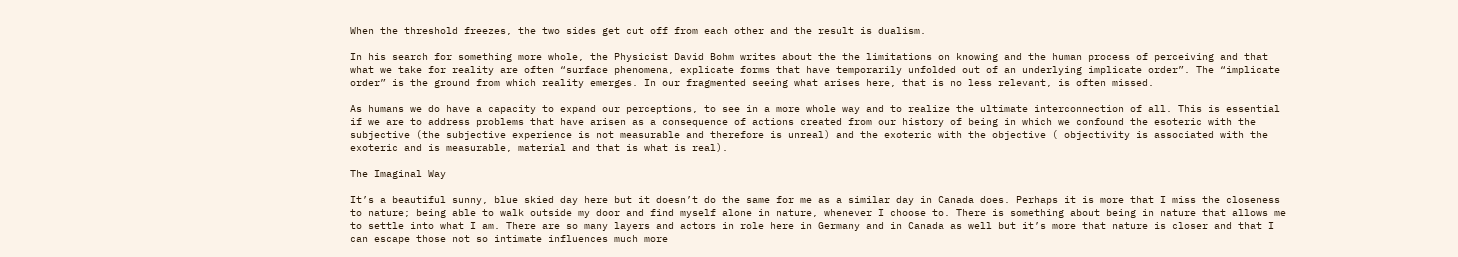When the threshold freezes, the two sides get cut off from each other and the result is dualism.

In his search for something more whole, the Physicist David Bohm writes about the the limitations on knowing and the human process of perceiving and that what we take for reality are often “surface phenomena, explicate forms that have temporarily unfolded out of an underlying implicate order”. The “implicate order” is the ground from which reality emerges. In our fragmented seeing what arises here, that is no less relevant, is often missed.

As humans we do have a capacity to expand our perceptions, to see in a more whole way and to realize the ultimate interconnection of all. This is essential if we are to address problems that have arisen as a consequence of actions created from our history of being in which we confound the esoteric with the subjective (the subjective experience is not measurable and therefore is unreal) and the exoteric with the objective ( objectivity is associated with the exoteric and is measurable, material and that is what is real).

The Imaginal Way

It’s a beautiful sunny, blue skied day here but it doesn’t do the same for me as a similar day in Canada does. Perhaps it is more that I miss the closeness to nature; being able to walk outside my door and find myself alone in nature, whenever I choose to. There is something about being in nature that allows me to settle into what I am. There are so many layers and actors in role here in Germany and in Canada as well but it’s more that nature is closer and that I can escape those not so intimate influences much more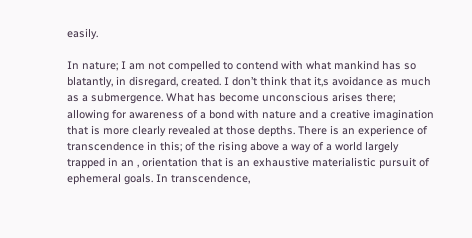easily.

In nature; I am not compelled to contend with what mankind has so blatantly, in disregard, created. I don’t think that it,s avoidance as much as a submergence. What has become unconscious arises there; allowing for awareness of a bond with nature and a creative imagination that is more clearly revealed at those depths. There is an experience of transcendence in this; of the rising above a way of a world largely trapped in an , orientation that is an exhaustive materialistic pursuit of ephemeral goals. In transcendence,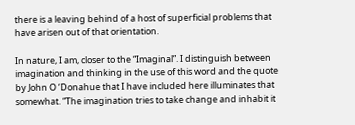there is a leaving behind of a host of superficial problems that have arisen out of that orientation.

In nature, I am, closer to the “Imaginal”. I distinguish between imagination and thinking in the use of this word and the quote by John O ‘Donahue that I have included here illuminates that somewhat. “The imagination tries to take change and inhabit it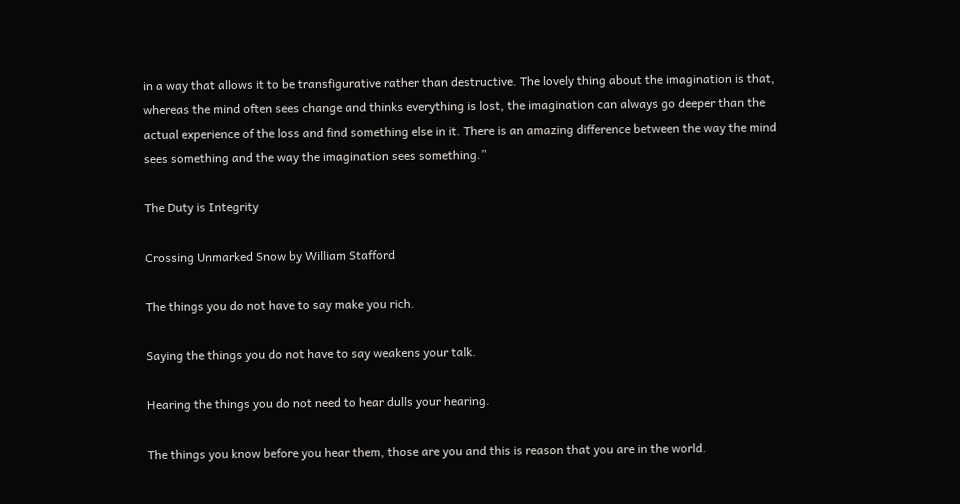in a way that allows it to be transfigurative rather than destructive. The lovely thing about the imagination is that, whereas the mind often sees change and thinks everything is lost, the imagination can always go deeper than the actual experience of the loss and find something else in it. There is an amazing difference between the way the mind sees something and the way the imagination sees something.”

The Duty is Integrity

Crossing Unmarked Snow by William Stafford

The things you do not have to say make you rich.

Saying the things you do not have to say weakens your talk.

Hearing the things you do not need to hear dulls your hearing.

The things you know before you hear them, those are you and this is reason that you are in the world.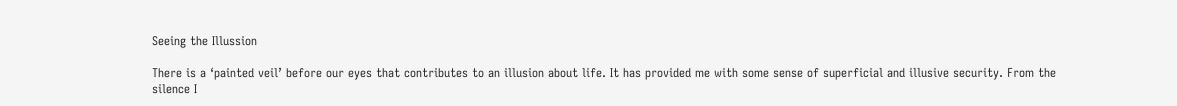Seeing the Illussion

There is a ‘painted veil’ before our eyes that contributes to an illusion about life. It has provided me with some sense of superficial and illusive security. From the silence I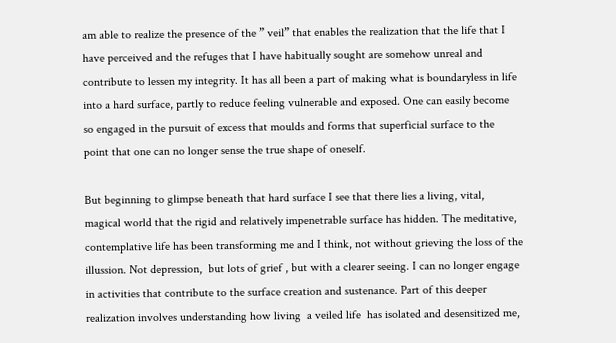am able to realize the presence of the ” veil” that enables the realization that the life that I have perceived and the refuges that I have habitually sought are somehow unreal and contribute to lessen my integrity. It has all been a part of making what is boundaryless in life into a hard surface, partly to reduce feeling vulnerable and exposed. One can easily become so engaged in the pursuit of excess that moulds and forms that superficial surface to the point that one can no longer sense the true shape of oneself.

But beginning to glimpse beneath that hard surface I see that there lies a living, vital, magical world that the rigid and relatively impenetrable surface has hidden. The meditative, contemplative life has been transforming me and I think, not without grieving the loss of the illussion. Not depression,  but lots of grief , but with a clearer seeing. I can no longer engage in activities that contribute to the surface creation and sustenance. Part of this deeper realization involves understanding how living  a veiled life  has isolated and desensitized me,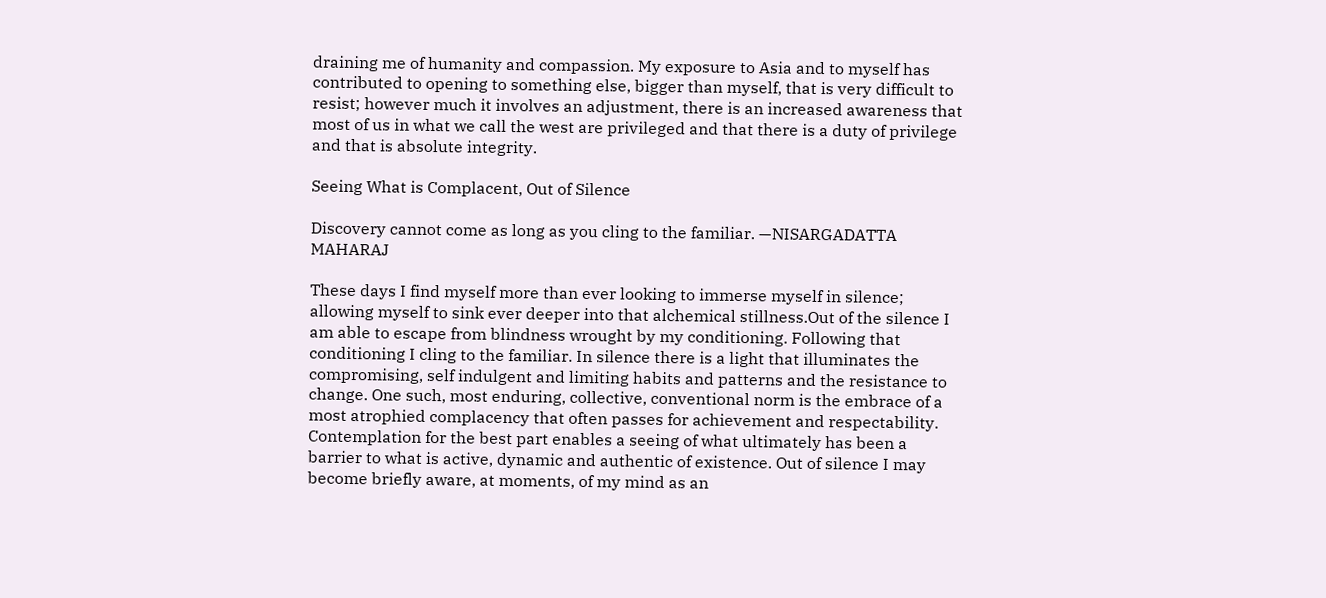draining me of humanity and compassion. My exposure to Asia and to myself has contributed to opening to something else, bigger than myself, that is very difficult to resist; however much it involves an adjustment, there is an increased awareness that most of us in what we call the west are privileged and that there is a duty of privilege and that is absolute integrity.

Seeing What is Complacent, Out of Silence

Discovery cannot come as long as you cling to the familiar. —NISARGADATTA MAHARAJ

These days I find myself more than ever looking to immerse myself in silence; allowing myself to sink ever deeper into that alchemical stillness.Out of the silence I am able to escape from blindness wrought by my conditioning. Following that conditioning I cling to the familiar. In silence there is a light that illuminates the compromising, self indulgent and limiting habits and patterns and the resistance to change. One such, most enduring, collective, conventional norm is the embrace of a most atrophied complacency that often passes for achievement and respectability. Contemplation for the best part enables a seeing of what ultimately has been a barrier to what is active, dynamic and authentic of existence. Out of silence I may become briefly aware, at moments, of my mind as an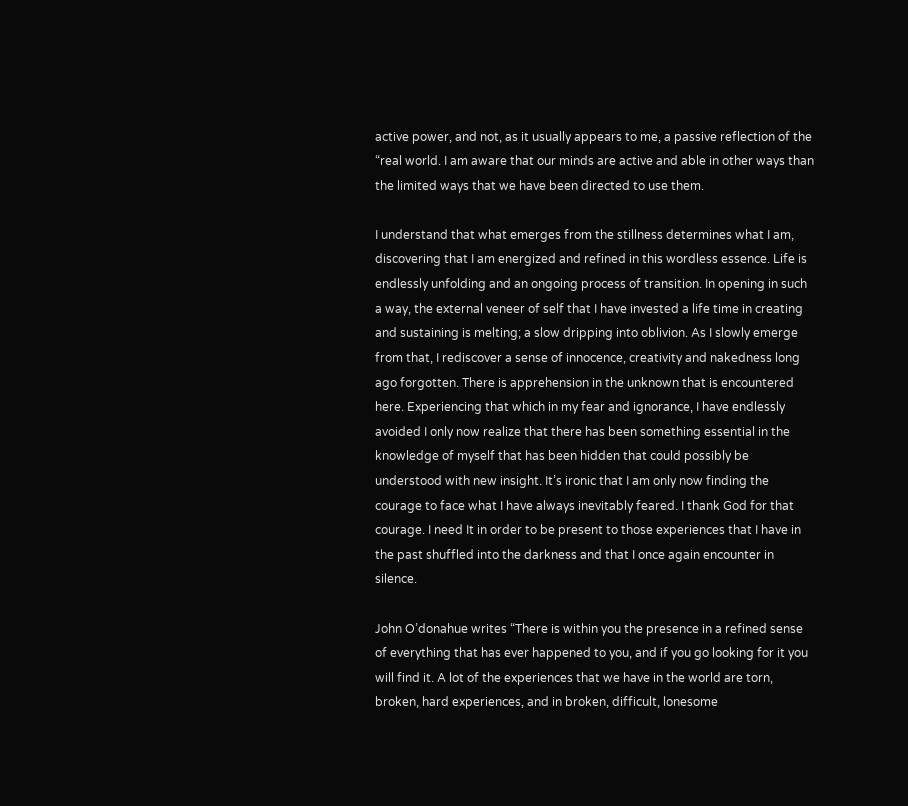active power, and not, as it usually appears to me, a passive reflection of the “real world. I am aware that our minds are active and able in other ways than the limited ways that we have been directed to use them.

I understand that what emerges from the stillness determines what I am, discovering that I am energized and refined in this wordless essence. Life is endlessly unfolding and an ongoing process of transition. In opening in such a way, the external veneer of self that I have invested a life time in creating and sustaining is melting; a slow dripping into oblivion. As I slowly emerge from that, I rediscover a sense of innocence, creativity and nakedness long ago forgotten. There is apprehension in the unknown that is encountered here. Experiencing that which in my fear and ignorance, I have endlessly avoided I only now realize that there has been something essential in the knowledge of myself that has been hidden that could possibly be understood with new insight. It’s ironic that I am only now finding the courage to face what I have always inevitably feared. I thank God for that courage. I need It in order to be present to those experiences that I have in the past shuffled into the darkness and that I once again encounter in silence.

John O’donahue writes “There is within you the presence in a refined sense of everything that has ever happened to you, and if you go looking for it you will find it. A lot of the experiences that we have in the world are torn, broken, hard experiences, and in broken, difficult, lonesome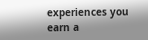experiences you earn a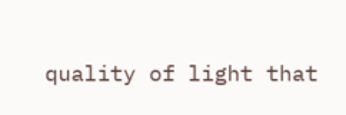quality of light that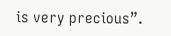is very precious”.